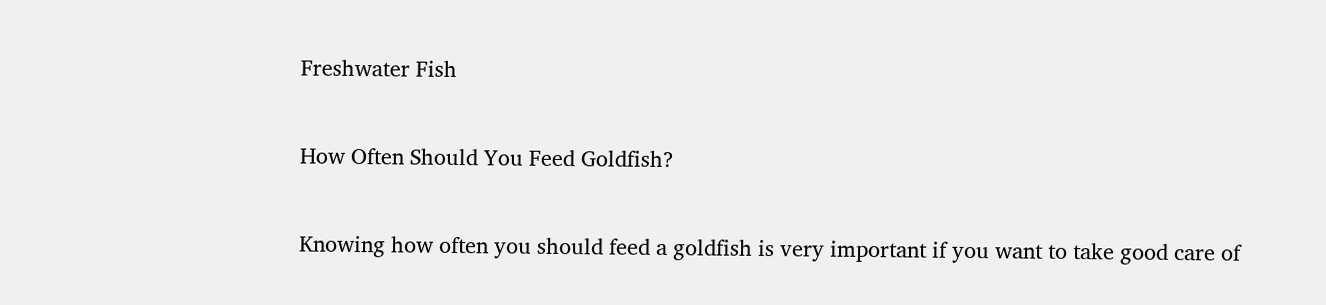Freshwater Fish

How Often Should You Feed Goldfish?

Knowing how often you should feed a goldfish is very important if you want to take good care of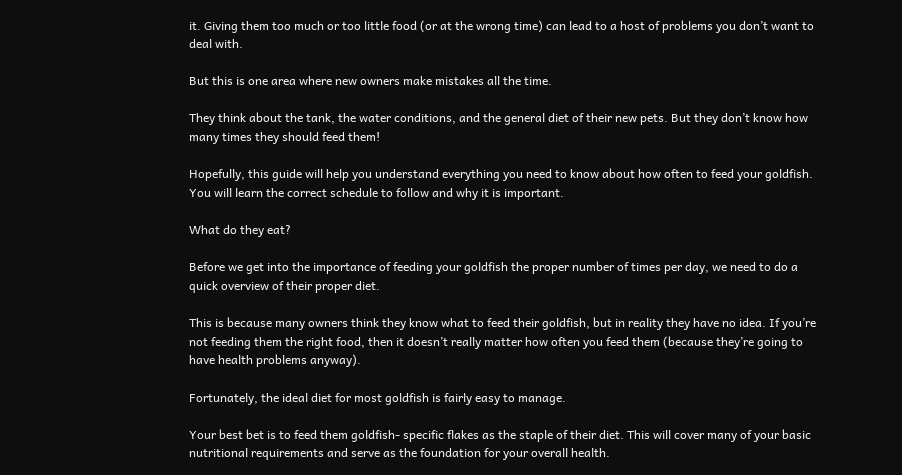it. Giving them too much or too little food (or at the wrong time) can lead to a host of problems you don’t want to deal with.

But this is one area where new owners make mistakes all the time.

They think about the tank, the water conditions, and the general diet of their new pets. But they don’t know how many times they should feed them!

Hopefully, this guide will help you understand everything you need to know about how often to feed your goldfish. You will learn the correct schedule to follow and why it is important.

What do they eat?

Before we get into the importance of feeding your goldfish the proper number of times per day, we need to do a quick overview of their proper diet.

This is because many owners think they know what to feed their goldfish, but in reality they have no idea. If you’re not feeding them the right food, then it doesn’t really matter how often you feed them (because they’re going to have health problems anyway).

Fortunately, the ideal diet for most goldfish is fairly easy to manage.

Your best bet is to feed them goldfish- specific flakes as the staple of their diet. This will cover many of your basic nutritional requirements and serve as the foundation for your overall health.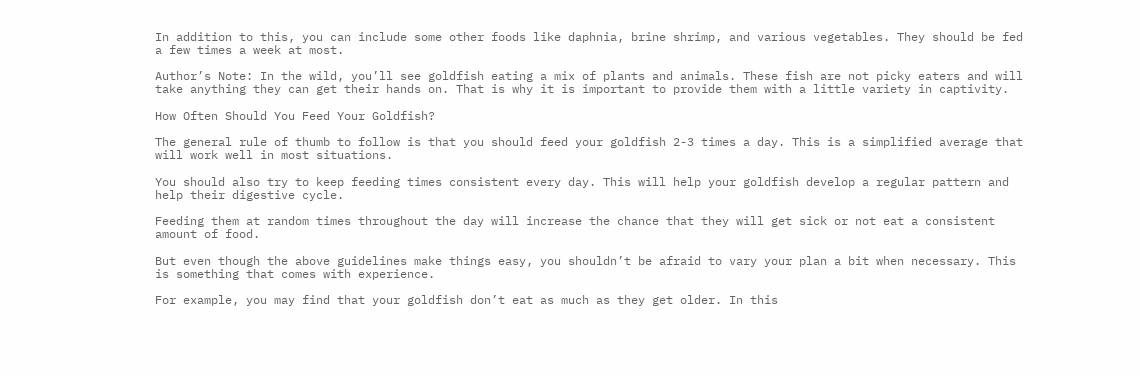In addition to this, you can include some other foods like daphnia, brine shrimp, and various vegetables. They should be fed a few times a week at most.

Author’s Note: In the wild, you’ll see goldfish eating a mix of plants and animals. These fish are not picky eaters and will take anything they can get their hands on. That is why it is important to provide them with a little variety in captivity.

How Often Should You Feed Your Goldfish?

The general rule of thumb to follow is that you should feed your goldfish 2-3 times a day. This is a simplified average that will work well in most situations.

You should also try to keep feeding times consistent every day. This will help your goldfish develop a regular pattern and help their digestive cycle.

Feeding them at random times throughout the day will increase the chance that they will get sick or not eat a consistent amount of food.

But even though the above guidelines make things easy, you shouldn’t be afraid to vary your plan a bit when necessary. This is something that comes with experience.

For example, you may find that your goldfish don’t eat as much as they get older. In this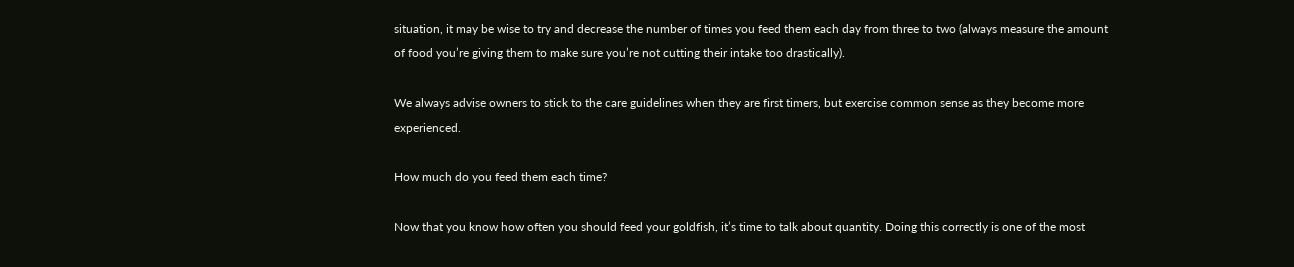situation, it may be wise to try and decrease the number of times you feed them each day from three to two (always measure the amount of food you’re giving them to make sure you’re not cutting their intake too drastically).

We always advise owners to stick to the care guidelines when they are first timers, but exercise common sense as they become more experienced.

How much do you feed them each time?

Now that you know how often you should feed your goldfish, it’s time to talk about quantity. Doing this correctly is one of the most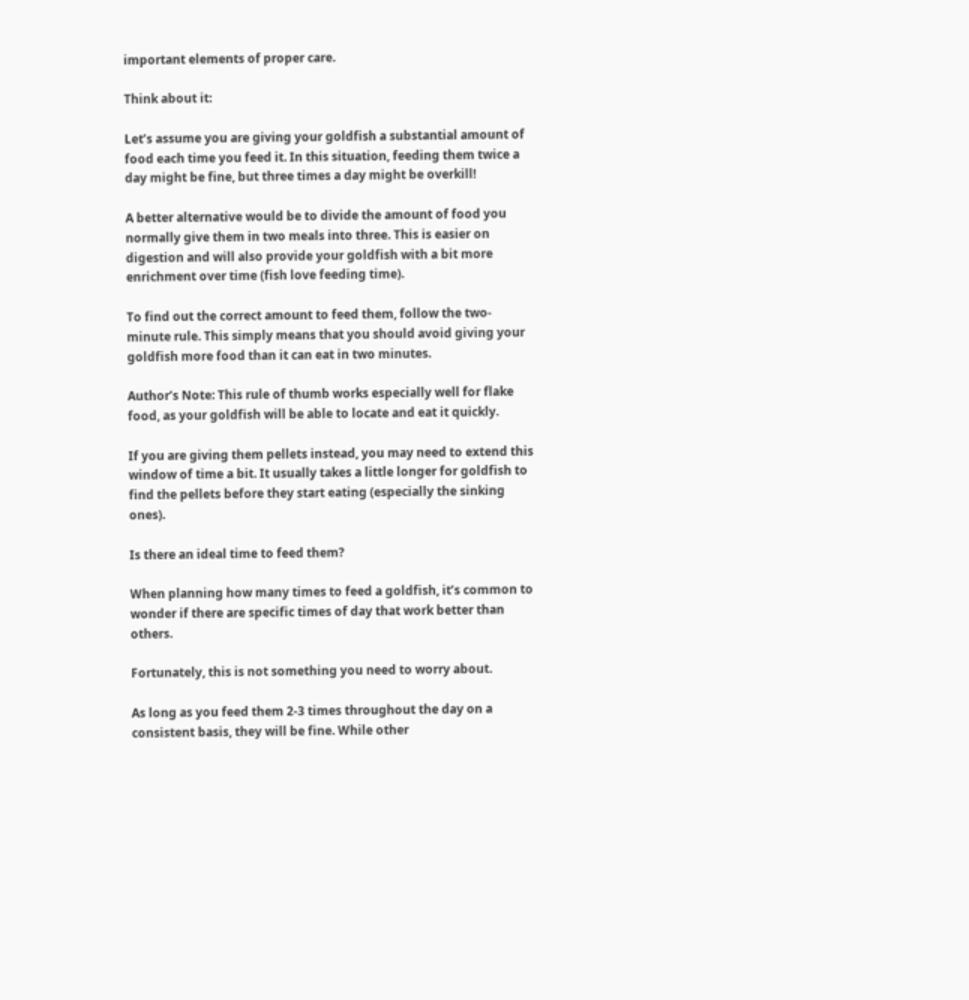important elements of proper care.

Think about it:

Let’s assume you are giving your goldfish a substantial amount of food each time you feed it. In this situation, feeding them twice a day might be fine, but three times a day might be overkill!

A better alternative would be to divide the amount of food you normally give them in two meals into three. This is easier on digestion and will also provide your goldfish with a bit more enrichment over time (fish love feeding time).

To find out the correct amount to feed them, follow the two-minute rule. This simply means that you should avoid giving your goldfish more food than it can eat in two minutes.

Author’s Note: This rule of thumb works especially well for flake food, as your goldfish will be able to locate and eat it quickly.

If you are giving them pellets instead, you may need to extend this window of time a bit. It usually takes a little longer for goldfish to find the pellets before they start eating (especially the sinking ones).

Is there an ideal time to feed them?

When planning how many times to feed a goldfish, it’s common to wonder if there are specific times of day that work better than others.

Fortunately, this is not something you need to worry about.

As long as you feed them 2-3 times throughout the day on a consistent basis, they will be fine. While other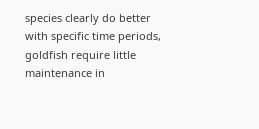species clearly do better with specific time periods, goldfish require little maintenance in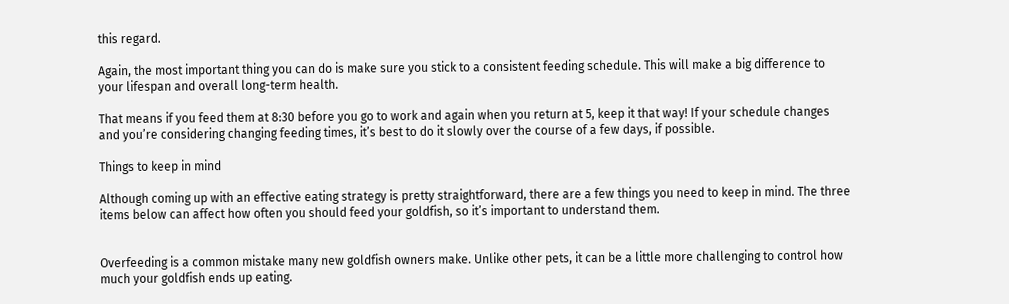this regard.

Again, the most important thing you can do is make sure you stick to a consistent feeding schedule. This will make a big difference to your lifespan and overall long-term health.

That means if you feed them at 8:30 before you go to work and again when you return at 5, keep it that way! If your schedule changes and you’re considering changing feeding times, it’s best to do it slowly over the course of a few days, if possible.

Things to keep in mind

Although coming up with an effective eating strategy is pretty straightforward, there are a few things you need to keep in mind. The three items below can affect how often you should feed your goldfish, so it’s important to understand them.


Overfeeding is a common mistake many new goldfish owners make. Unlike other pets, it can be a little more challenging to control how much your goldfish ends up eating.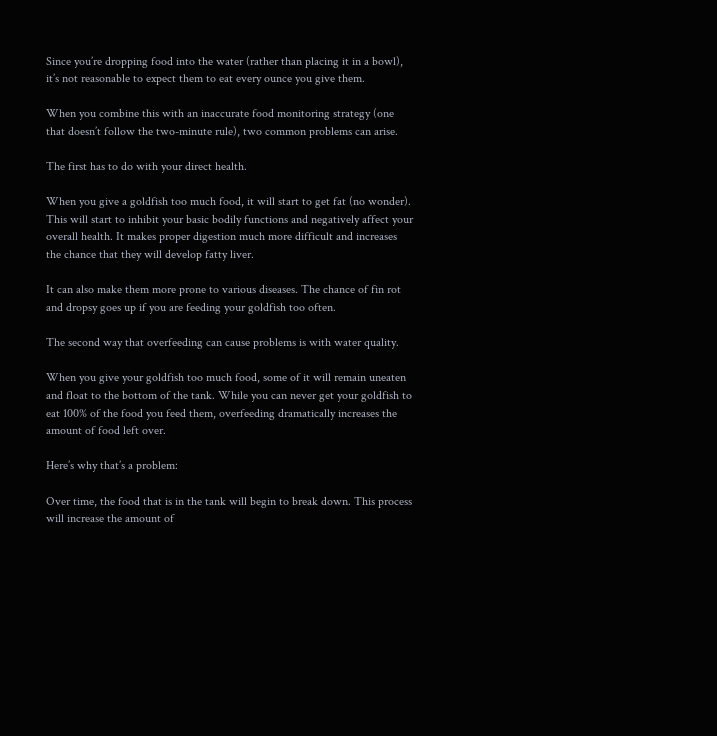Since you’re dropping food into the water (rather than placing it in a bowl), it’s not reasonable to expect them to eat every ounce you give them.

When you combine this with an inaccurate food monitoring strategy (one that doesn’t follow the two-minute rule), two common problems can arise.

The first has to do with your direct health.

When you give a goldfish too much food, it will start to get fat (no wonder). This will start to inhibit your basic bodily functions and negatively affect your overall health. It makes proper digestion much more difficult and increases the chance that they will develop fatty liver.

It can also make them more prone to various diseases. The chance of fin rot and dropsy goes up if you are feeding your goldfish too often.

The second way that overfeeding can cause problems is with water quality.

When you give your goldfish too much food, some of it will remain uneaten and float to the bottom of the tank. While you can never get your goldfish to eat 100% of the food you feed them, overfeeding dramatically increases the amount of food left over.

Here’s why that’s a problem:

Over time, the food that is in the tank will begin to break down. This process will increase the amount of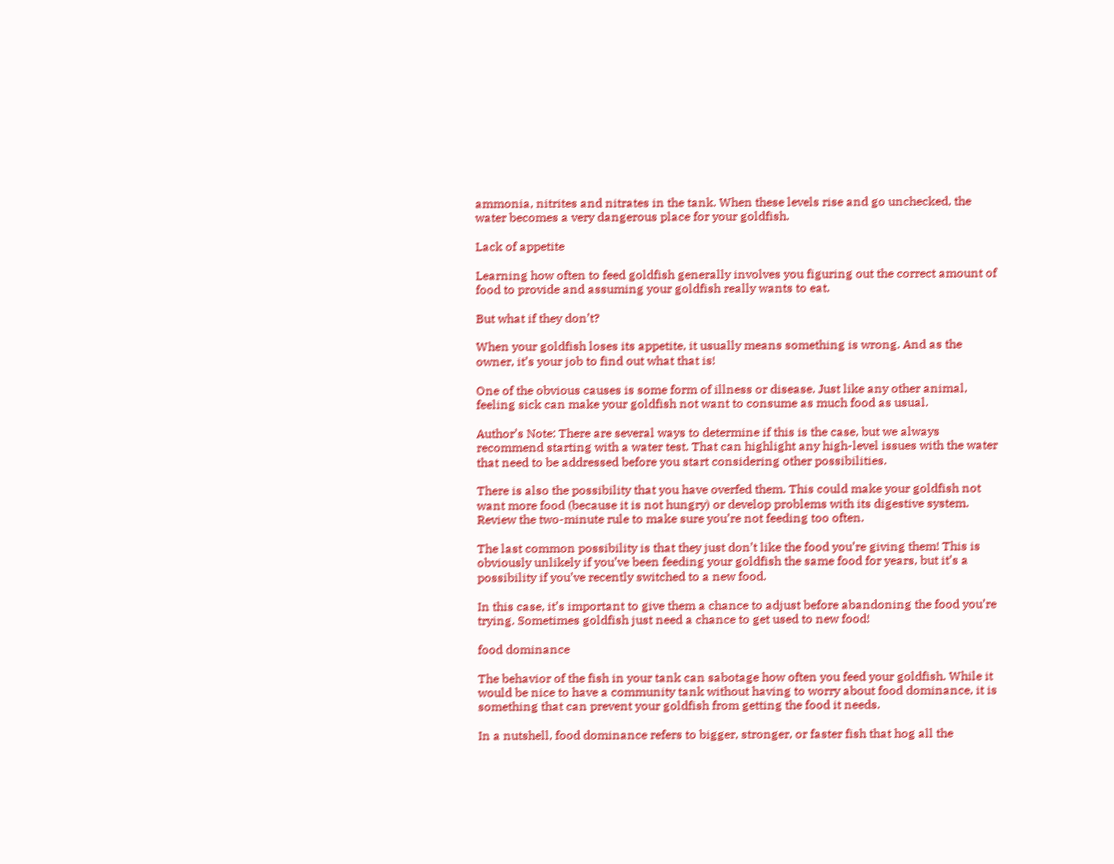ammonia, nitrites and nitrates in the tank. When these levels rise and go unchecked, the water becomes a very dangerous place for your goldfish.

Lack of appetite

Learning how often to feed goldfish generally involves you figuring out the correct amount of food to provide and assuming your goldfish really wants to eat.

But what if they don’t?

When your goldfish loses its appetite, it usually means something is wrong. And as the owner, it’s your job to find out what that is!

One of the obvious causes is some form of illness or disease. Just like any other animal, feeling sick can make your goldfish not want to consume as much food as usual.

Author’s Note: There are several ways to determine if this is the case, but we always recommend starting with a water test. That can highlight any high-level issues with the water that need to be addressed before you start considering other possibilities.

There is also the possibility that you have overfed them. This could make your goldfish not want more food (because it is not hungry) or develop problems with its digestive system. Review the two-minute rule to make sure you’re not feeding too often.

The last common possibility is that they just don’t like the food you’re giving them! This is obviously unlikely if you’ve been feeding your goldfish the same food for years, but it’s a possibility if you’ve recently switched to a new food.

In this case, it’s important to give them a chance to adjust before abandoning the food you’re trying. Sometimes goldfish just need a chance to get used to new food!

food dominance

The behavior of the fish in your tank can sabotage how often you feed your goldfish. While it would be nice to have a community tank without having to worry about food dominance, it is something that can prevent your goldfish from getting the food it needs.

In a nutshell, food dominance refers to bigger, stronger, or faster fish that hog all the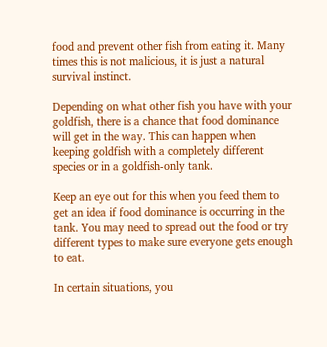food and prevent other fish from eating it. Many times this is not malicious, it is just a natural survival instinct.

Depending on what other fish you have with your goldfish, there is a chance that food dominance will get in the way. This can happen when keeping goldfish with a completely different species or in a goldfish-only tank.

Keep an eye out for this when you feed them to get an idea if food dominance is occurring in the tank. You may need to spread out the food or try different types to make sure everyone gets enough to eat.

In certain situations, you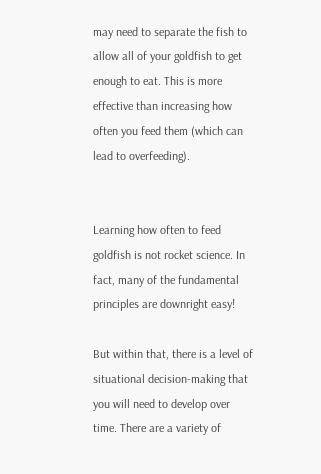may need to separate the fish to allow all of your goldfish to get enough to eat. This is more effective than increasing how often you feed them (which can lead to overfeeding).


Learning how often to feed goldfish is not rocket science. In fact, many of the fundamental principles are downright easy!

But within that, there is a level of situational decision-making that you will need to develop over time. There are a variety of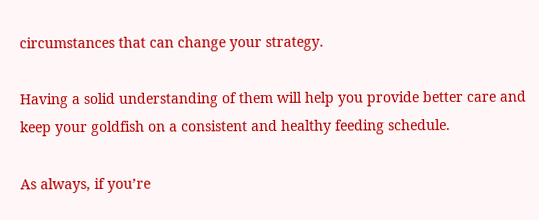circumstances that can change your strategy.

Having a solid understanding of them will help you provide better care and keep your goldfish on a consistent and healthy feeding schedule.

As always, if you’re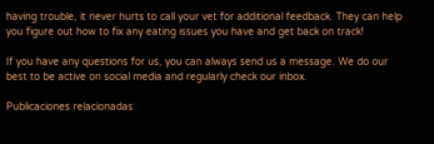having trouble, it never hurts to call your vet for additional feedback. They can help you figure out how to fix any eating issues you have and get back on track!

If you have any questions for us, you can always send us a message. We do our best to be active on social media and regularly check our inbox.

Publicaciones relacionadas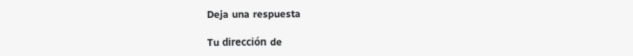Deja una respuesta

Tu dirección de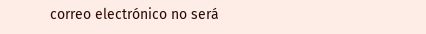correo electrónico no será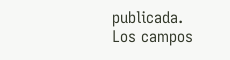publicada. Los campos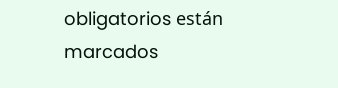obligatorios están marcados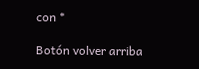con *

Botón volver arriba